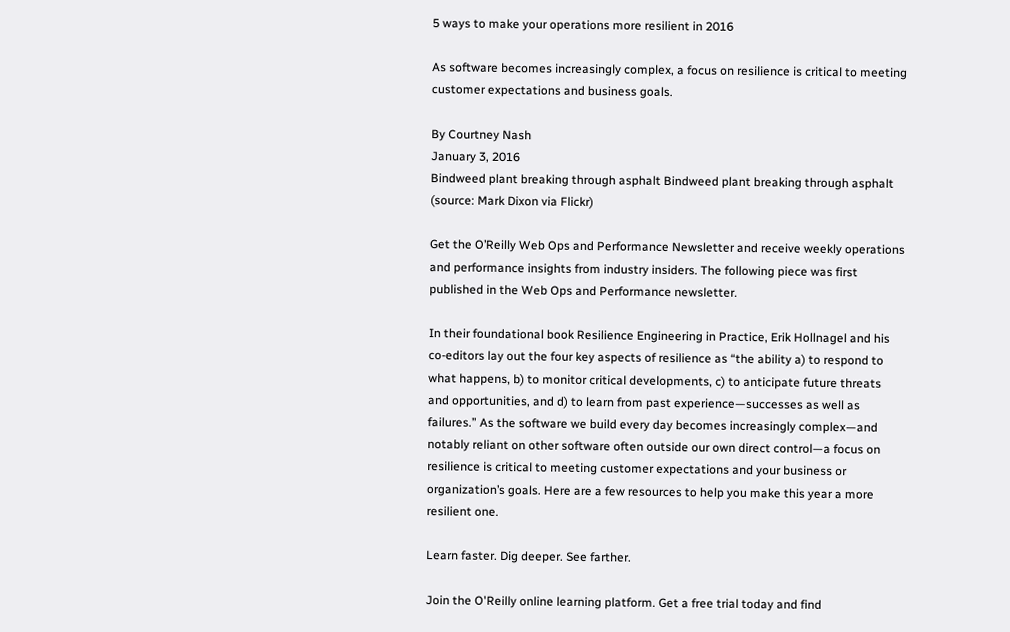5 ways to make your operations more resilient in 2016

As software becomes increasingly complex, a focus on resilience is critical to meeting customer expectations and business goals.

By Courtney Nash
January 3, 2016
Bindweed plant breaking through asphalt Bindweed plant breaking through asphalt (source: Mark Dixon via Flickr)

Get the O’Reilly Web Ops and Performance Newsletter and receive weekly operations and performance insights from industry insiders. The following piece was first published in the Web Ops and Performance newsletter.

In their foundational book Resilience Engineering in Practice, Erik Hollnagel and his co-editors lay out the four key aspects of resilience as “the ability a) to respond to what happens, b) to monitor critical developments, c) to anticipate future threats and opportunities, and d) to learn from past experience—successes as well as failures.” As the software we build every day becomes increasingly complex—and notably reliant on other software often outside our own direct control—a focus on resilience is critical to meeting customer expectations and your business or organization’s goals. Here are a few resources to help you make this year a more resilient one.

Learn faster. Dig deeper. See farther.

Join the O'Reilly online learning platform. Get a free trial today and find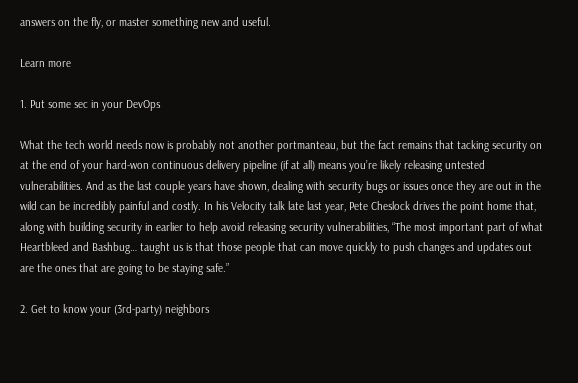answers on the fly, or master something new and useful.

Learn more

1. Put some sec in your DevOps

What the tech world needs now is probably not another portmanteau, but the fact remains that tacking security on at the end of your hard-won continuous delivery pipeline (if at all) means you’re likely releasing untested vulnerabilities. And as the last couple years have shown, dealing with security bugs or issues once they are out in the wild can be incredibly painful and costly. In his Velocity talk late last year, Pete Cheslock drives the point home that, along with building security in earlier to help avoid releasing security vulnerabilities, “The most important part of what Heartbleed and Bashbug… taught us is that those people that can move quickly to push changes and updates out are the ones that are going to be staying safe.”

2. Get to know your (3rd-party) neighbors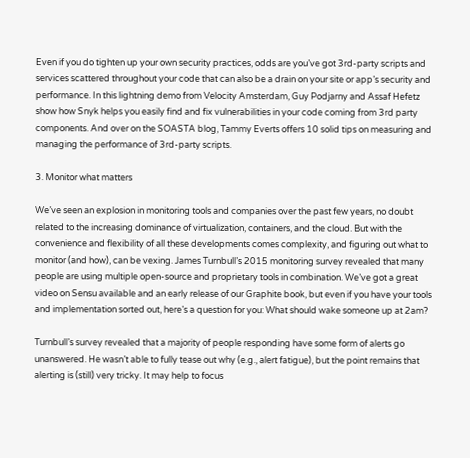Even if you do tighten up your own security practices, odds are you’ve got 3rd-party scripts and services scattered throughout your code that can also be a drain on your site or app’s security and performance. In this lightning demo from Velocity Amsterdam, Guy Podjarny and Assaf Hefetz show how Snyk helps you easily find and fix vulnerabilities in your code coming from 3rd party components. And over on the SOASTA blog, Tammy Everts offers 10 solid tips on measuring and managing the performance of 3rd-party scripts.

3. Monitor what matters

We’ve seen an explosion in monitoring tools and companies over the past few years, no doubt related to the increasing dominance of virtualization, containers, and the cloud. But with the convenience and flexibility of all these developments comes complexity, and figuring out what to monitor (and how), can be vexing. James Turnbull’s 2015 monitoring survey revealed that many people are using multiple open-source and proprietary tools in combination. We’ve got a great video on Sensu available and an early release of our Graphite book, but even if you have your tools and implementation sorted out, here’s a question for you: What should wake someone up at 2am?

Turnbull’s survey revealed that a majority of people responding have some form of alerts go unanswered. He wasn’t able to fully tease out why (e.g., alert fatigue), but the point remains that alerting is (still) very tricky. It may help to focus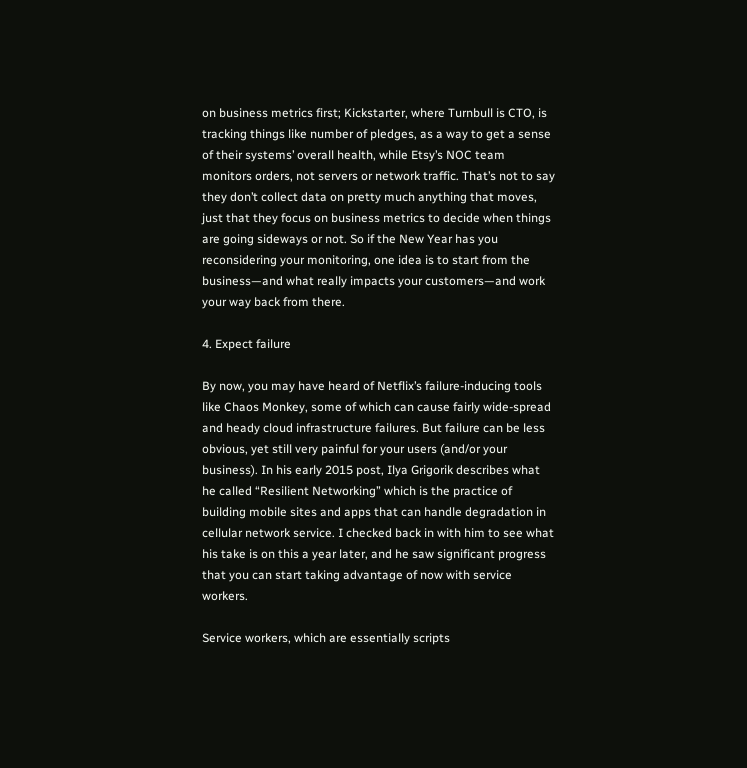on business metrics first; Kickstarter, where Turnbull is CTO, is tracking things like number of pledges, as a way to get a sense of their systems’ overall health, while Etsy’s NOC team monitors orders, not servers or network traffic. That’s not to say they don’t collect data on pretty much anything that moves, just that they focus on business metrics to decide when things are going sideways or not. So if the New Year has you reconsidering your monitoring, one idea is to start from the business—and what really impacts your customers—and work your way back from there.

4. Expect failure

By now, you may have heard of Netflix’s failure-inducing tools like Chaos Monkey, some of which can cause fairly wide-spread and heady cloud infrastructure failures. But failure can be less obvious, yet still very painful for your users (and/or your business). In his early 2015 post, Ilya Grigorik describes what he called “Resilient Networking” which is the practice of building mobile sites and apps that can handle degradation in cellular network service. I checked back in with him to see what his take is on this a year later, and he saw significant progress that you can start taking advantage of now with service workers.

Service workers, which are essentially scripts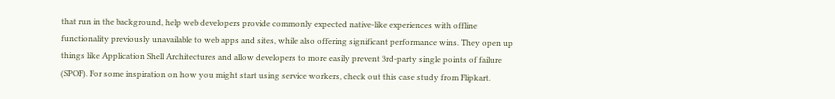that run in the background, help web developers provide commonly expected native-like experiences with offline functionality previously unavailable to web apps and sites, while also offering significant performance wins. They open up things like Application Shell Architectures and allow developers to more easily prevent 3rd-party single points of failure (SPOF). For some inspiration on how you might start using service workers, check out this case study from Flipkart.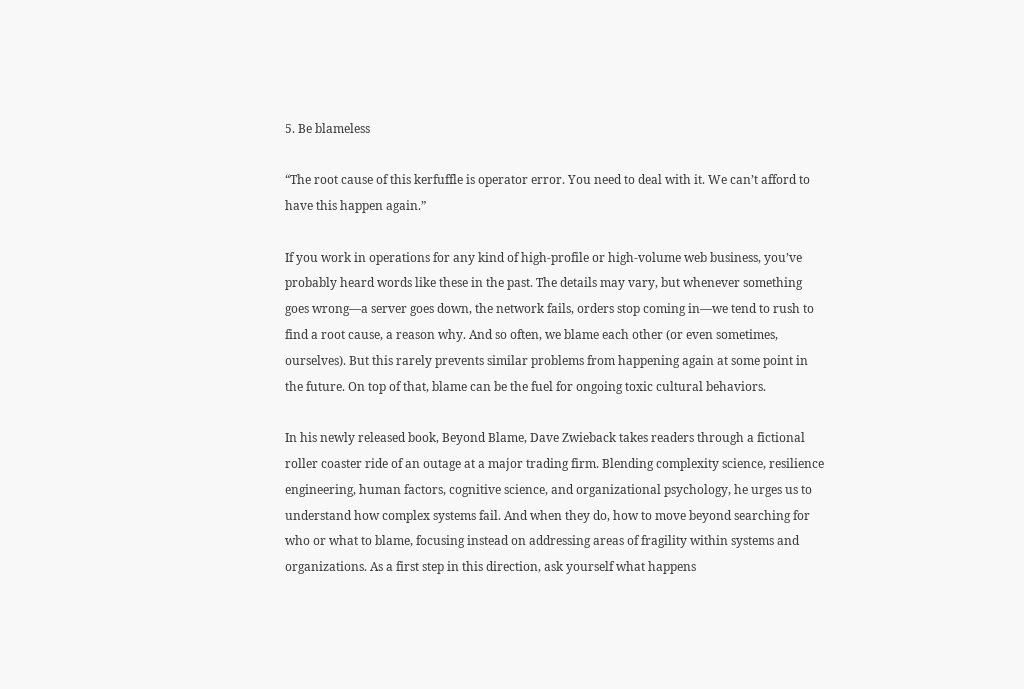5. Be blameless

“The root cause of this kerfuffle is operator error. You need to deal with it. We can’t afford to have this happen again.”

If you work in operations for any kind of high-profile or high-volume web business, you’ve probably heard words like these in the past. The details may vary, but whenever something goes wrong—a server goes down, the network fails, orders stop coming in—we tend to rush to find a root cause, a reason why. And so often, we blame each other (or even sometimes, ourselves). But this rarely prevents similar problems from happening again at some point in the future. On top of that, blame can be the fuel for ongoing toxic cultural behaviors.

In his newly released book, Beyond Blame, Dave Zwieback takes readers through a fictional roller coaster ride of an outage at a major trading firm. Blending complexity science, resilience engineering, human factors, cognitive science, and organizational psychology, he urges us to understand how complex systems fail. And when they do, how to move beyond searching for who or what to blame, focusing instead on addressing areas of fragility within systems and organizations. As a first step in this direction, ask yourself what happens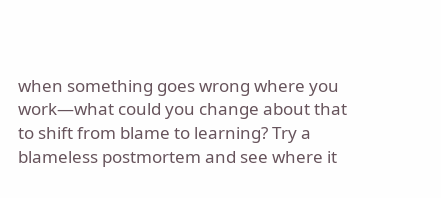when something goes wrong where you work—what could you change about that to shift from blame to learning? Try a blameless postmortem and see where it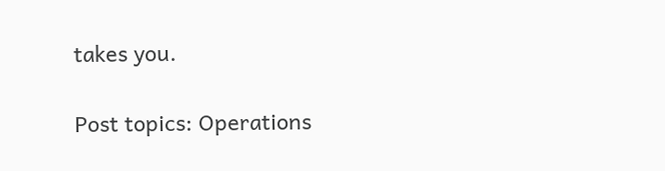takes you.

Post topics: Operations